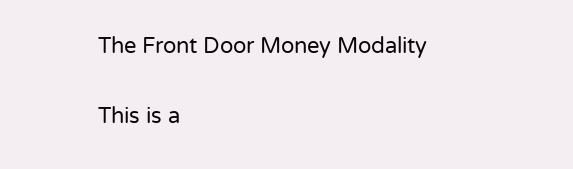The Front Door Money Modality

This is a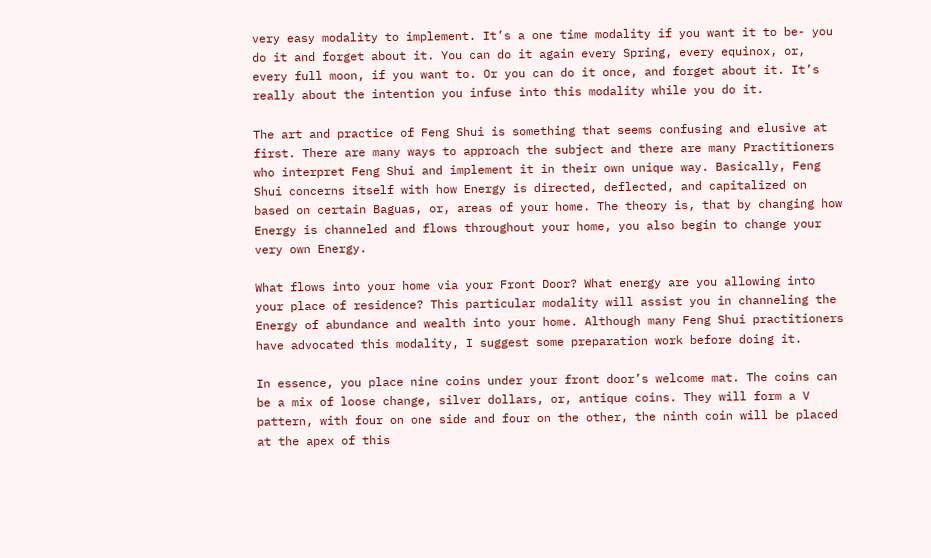very easy modality to implement. It’s a one time modality if you want it to be- you do it and forget about it. You can do it again every Spring, every equinox, or, every full moon, if you want to. Or you can do it once, and forget about it. It’s really about the intention you infuse into this modality while you do it.

The art and practice of Feng Shui is something that seems confusing and elusive at first. There are many ways to approach the subject and there are many Practitioners who interpret Feng Shui and implement it in their own unique way. Basically, Feng Shui concerns itself with how Energy is directed, deflected, and capitalized on based on certain Baguas, or, areas of your home. The theory is, that by changing how Energy is channeled and flows throughout your home, you also begin to change your very own Energy.

What flows into your home via your Front Door? What energy are you allowing into your place of residence? This particular modality will assist you in channeling the Energy of abundance and wealth into your home. Although many Feng Shui practitioners have advocated this modality, I suggest some preparation work before doing it.

In essence, you place nine coins under your front door’s welcome mat. The coins can be a mix of loose change, silver dollars, or, antique coins. They will form a V pattern, with four on one side and four on the other, the ninth coin will be placed at the apex of this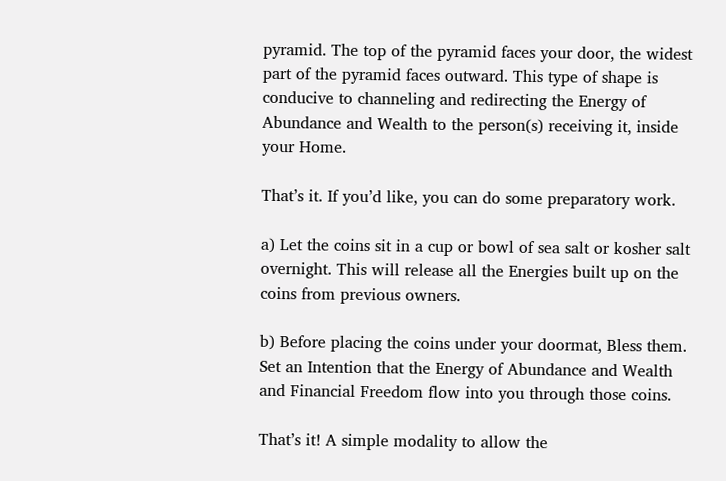pyramid. The top of the pyramid faces your door, the widest part of the pyramid faces outward. This type of shape is conducive to channeling and redirecting the Energy of Abundance and Wealth to the person(s) receiving it, inside your Home.

That’s it. If you’d like, you can do some preparatory work.

a) Let the coins sit in a cup or bowl of sea salt or kosher salt overnight. This will release all the Energies built up on the coins from previous owners.

b) Before placing the coins under your doormat, Bless them. Set an Intention that the Energy of Abundance and Wealth and Financial Freedom flow into you through those coins.

That’s it! A simple modality to allow the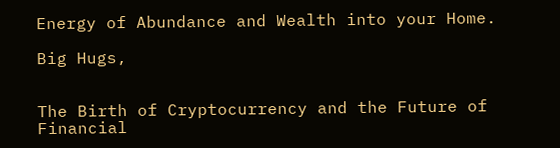Energy of Abundance and Wealth into your Home.

Big Hugs,


The Birth of Cryptocurrency and the Future of Financial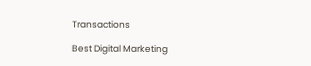Transactions

Best Digital Marketing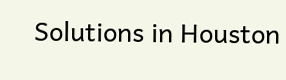Solutions in Houston